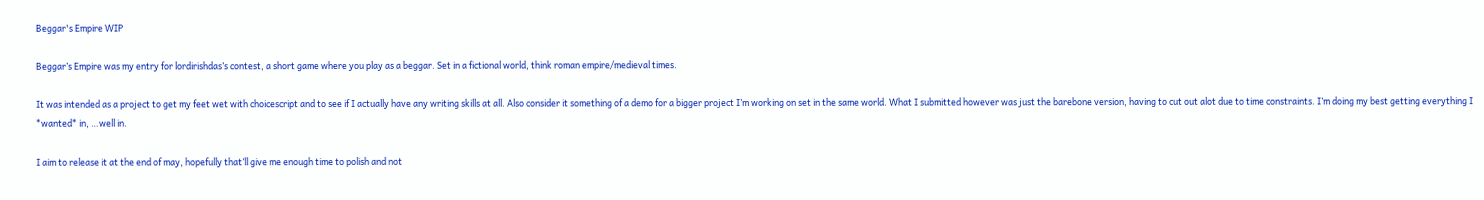Beggar's Empire WIP

Beggar’s Empire was my entry for lordirishdas’s contest, a short game where you play as a beggar. Set in a fictional world, think roman empire/medieval times.

It was intended as a project to get my feet wet with choicescript and to see if I actually have any writing skills at all. Also consider it something of a demo for a bigger project I’m working on set in the same world. What I submitted however was just the barebone version, having to cut out alot due to time constraints. I’m doing my best getting everything I *wanted* in, …well in.

I aim to release it at the end of may, hopefully that’ll give me enough time to polish and not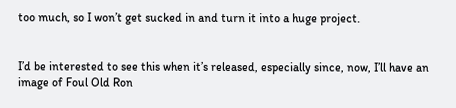too much, so I won’t get sucked in and turn it into a huge project.


I’d be interested to see this when it’s released, especially since, now, I’ll have an image of Foul Old Ron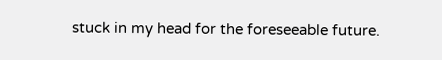stuck in my head for the foreseeable future.